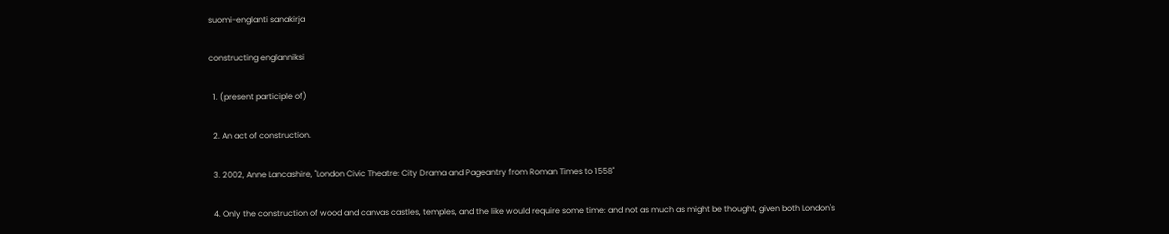suomi-englanti sanakirja

constructing englanniksi

  1. (present participle of)

  2. An act of construction.

  3. 2002, Anne Lancashire, ''London Civic Theatre: City Drama and Pageantry from Roman Times to 1558''

  4. Only the construction of wood and canvas castles, temples, and the like would require some time: and not as much as might be thought, given both London's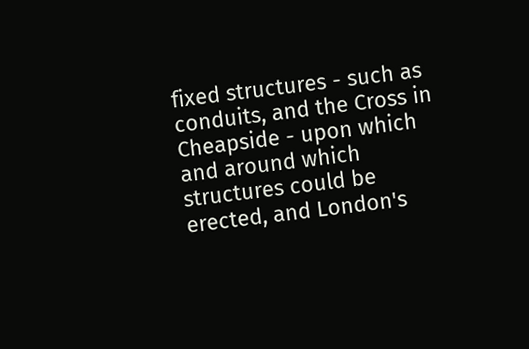fixed structures - such as conduits, and the Cross in Cheapside - upon which and around which structures could be erected, and London's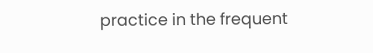practice in the frequent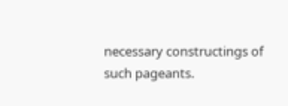necessary constructings of such pageants.